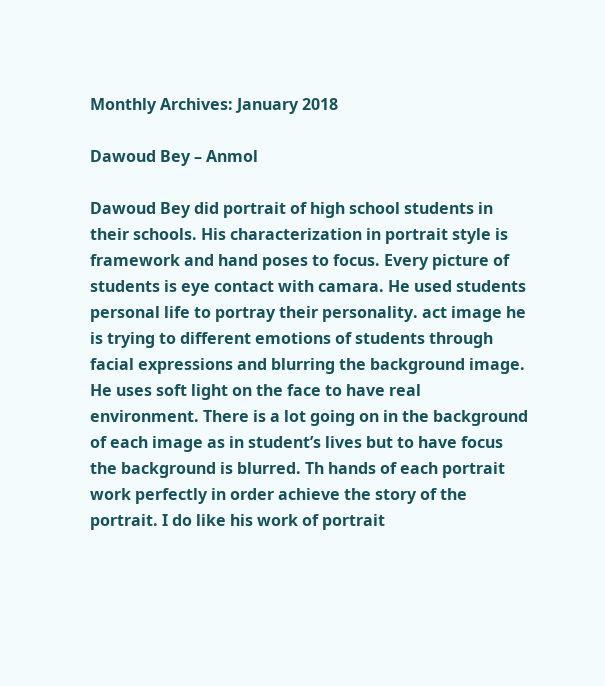Monthly Archives: January 2018

Dawoud Bey – Anmol

Dawoud Bey did portrait of high school students in their schools. His characterization in portrait style is framework and hand poses to focus. Every picture of students is eye contact with camara. He used students personal life to portray their personality. act image he is trying to different emotions of students through facial expressions and blurring the background image. He uses soft light on the face to have real environment. There is a lot going on in the background of each image as in student’s lives but to have focus the background is blurred. Th hands of each portrait work perfectly in order achieve the story of the portrait. I do like his work of portrait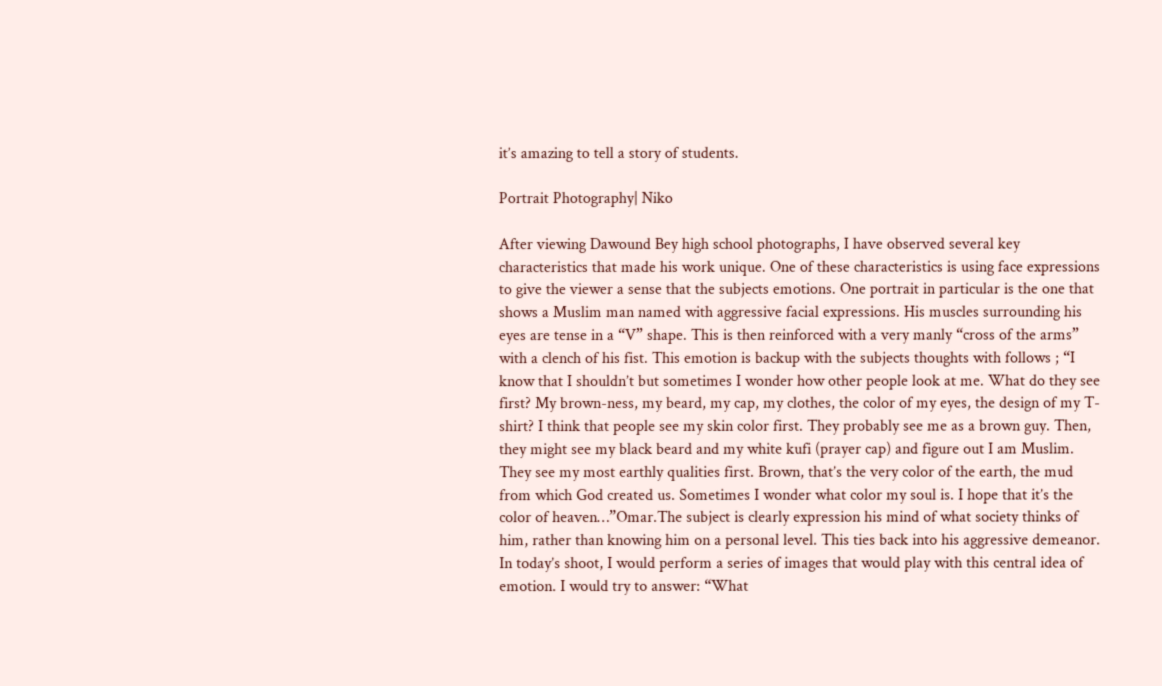it’s amazing to tell a story of students.

Portrait Photography| Niko

After viewing Dawound Bey high school photographs, I have observed several key characteristics that made his work unique. One of these characteristics is using face expressions to give the viewer a sense that the subjects emotions. One portrait in particular is the one that shows a Muslim man named with aggressive facial expressions. His muscles surrounding his eyes are tense in a “V” shape. This is then reinforced with a very manly “cross of the arms” with a clench of his fist. This emotion is backup with the subjects thoughts with follows ; “I know that I shouldn’t but sometimes I wonder how other people look at me. What do they see first? My brown-ness, my beard, my cap, my clothes, the color of my eyes, the design of my T-shirt? I think that people see my skin color first. They probably see me as a brown guy. Then, they might see my black beard and my white kufi (prayer cap) and figure out I am Muslim. They see my most earthly qualities first. Brown, that’s the very color of the earth, the mud from which God created us. Sometimes I wonder what color my soul is. I hope that it’s the color of heaven…”Omar.The subject is clearly expression his mind of what society thinks of him, rather than knowing him on a personal level. This ties back into his aggressive demeanor. In today’s shoot, I would perform a series of images that would play with this central idea of emotion. I would try to answer: “What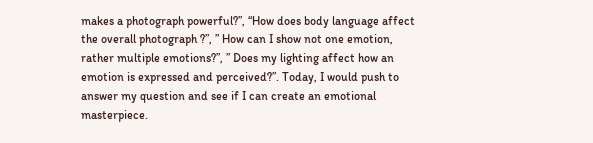makes a photograph powerful?”, “How does body language affect the overall photograph ?”, ” How can I show not one emotion, rather multiple emotions?”, ” Does my lighting affect how an emotion is expressed and perceived?”. Today, I would push to answer my question and see if I can create an emotional masterpiece.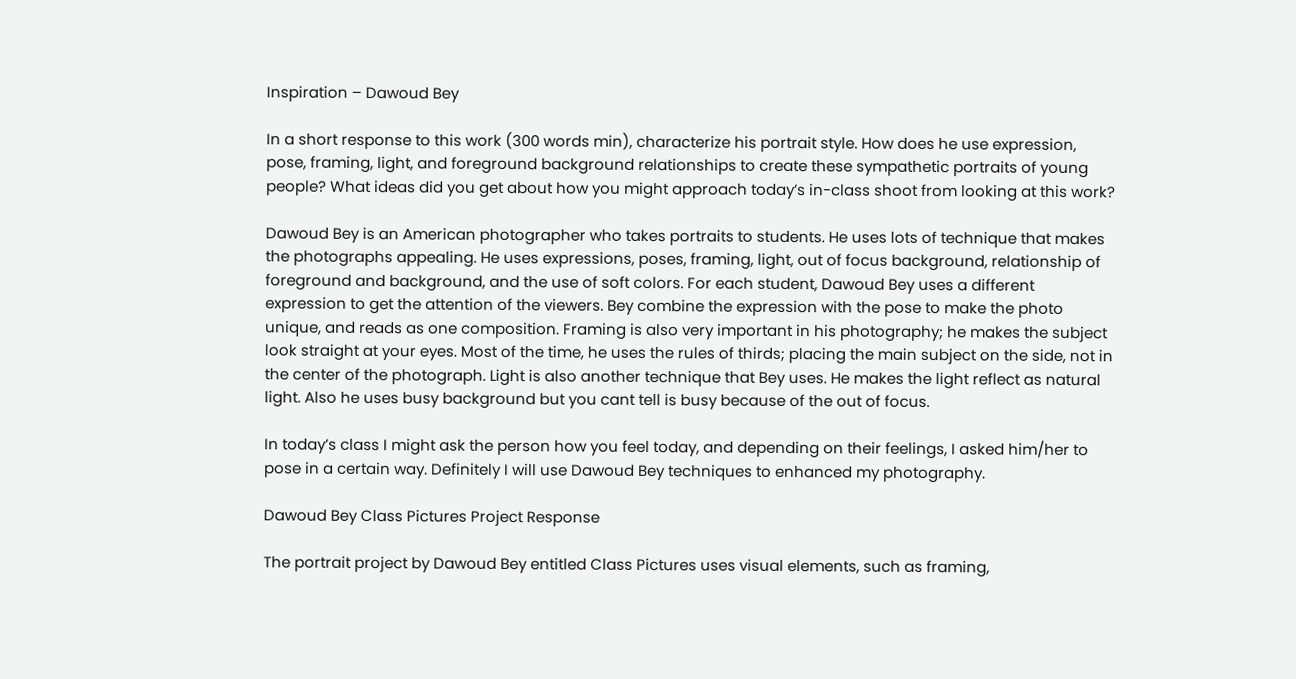Inspiration – Dawoud Bey

In a short response to this work (300 words min), characterize his portrait style. How does he use expression, pose, framing, light, and foreground background relationships to create these sympathetic portraits of young people? What ideas did you get about how you might approach today’s in-class shoot from looking at this work?

Dawoud Bey is an American photographer who takes portraits to students. He uses lots of technique that makes the photographs appealing. He uses expressions, poses, framing, light, out of focus background, relationship of foreground and background, and the use of soft colors. For each student, Dawoud Bey uses a different expression to get the attention of the viewers. Bey combine the expression with the pose to make the photo unique, and reads as one composition. Framing is also very important in his photography; he makes the subject look straight at your eyes. Most of the time, he uses the rules of thirds; placing the main subject on the side, not in the center of the photograph. Light is also another technique that Bey uses. He makes the light reflect as natural light. Also he uses busy background but you cant tell is busy because of the out of focus.

In today’s class I might ask the person how you feel today, and depending on their feelings, I asked him/her to pose in a certain way. Definitely I will use Dawoud Bey techniques to enhanced my photography.

Dawoud Bey Class Pictures Project Response

The portrait project by Dawoud Bey entitled Class Pictures uses visual elements, such as framing,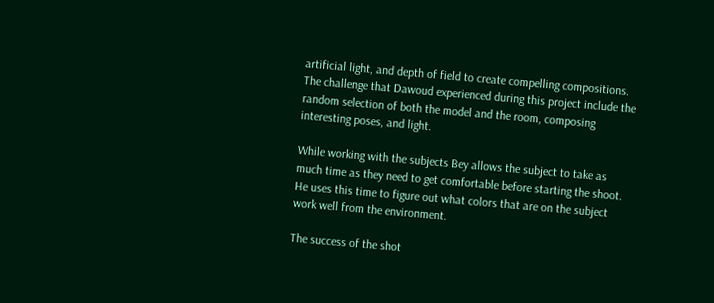artificial light, and depth of field to create compelling compositions. The challenge that Dawoud experienced during this project include the random selection of both the model and the room, composing interesting poses, and light.

While working with the subjects Bey allows the subject to take as much time as they need to get comfortable before starting the shoot. He uses this time to figure out what colors that are on the subject work well from the environment.

The success of the shot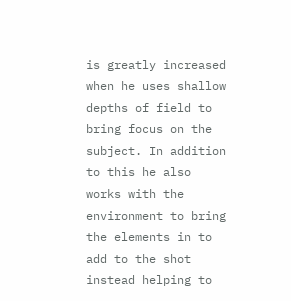is greatly increased when he uses shallow depths of field to bring focus on the subject. In addition to this he also works with the environment to bring the elements in to add to the shot instead helping to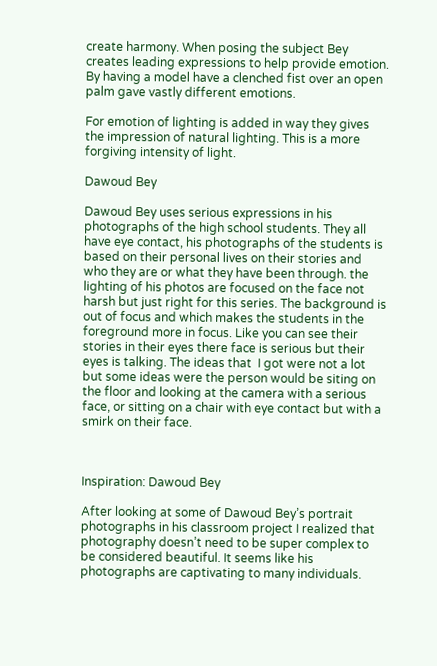create harmony. When posing the subject Bey creates leading expressions to help provide emotion. By having a model have a clenched fist over an open palm gave vastly different emotions.

For emotion of lighting is added in way they gives the impression of natural lighting. This is a more forgiving intensity of light.

Dawoud Bey

Dawoud Bey uses serious expressions in his photographs of the high school students. They all have eye contact, his photographs of the students is based on their personal lives on their stories and who they are or what they have been through. the lighting of his photos are focused on the face not harsh but just right for this series. The background is out of focus and which makes the students in the foreground more in focus. Like you can see their stories in their eyes there face is serious but their eyes is talking. The ideas that  I got were not a lot but some ideas were the person would be siting on the floor and looking at the camera with a serious face, or sitting on a chair with eye contact but with a smirk on their face.



Inspiration: Dawoud Bey

After looking at some of Dawoud Bey’s portrait photographs in his classroom project I realized that photography doesn’t need to be super complex to be considered beautiful. It seems like his photographs are captivating to many individuals.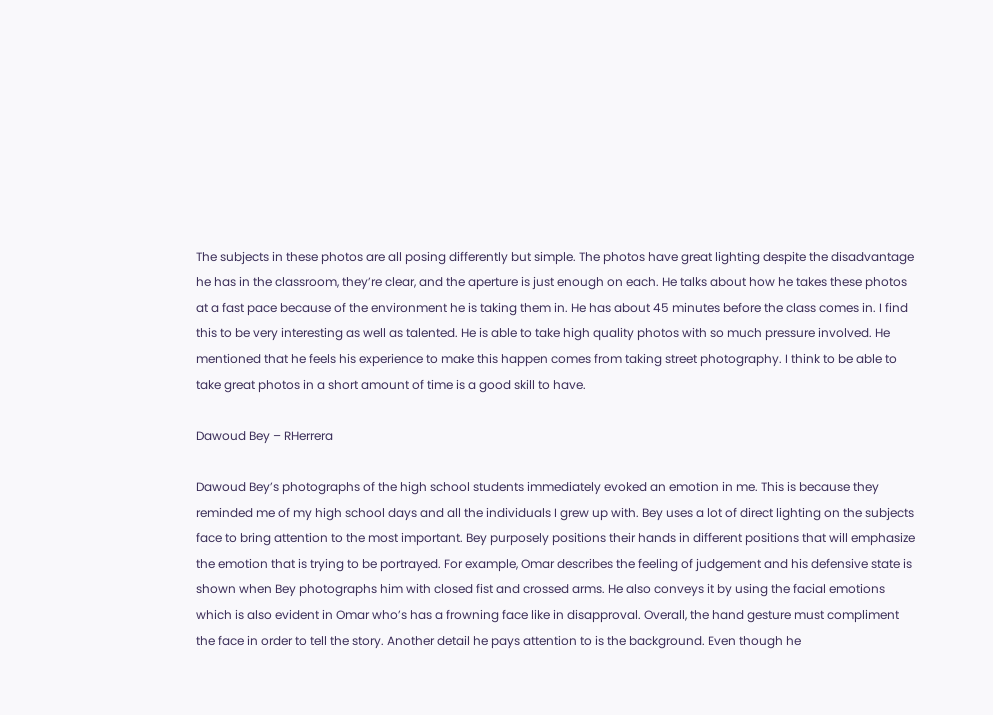The subjects in these photos are all posing differently but simple. The photos have great lighting despite the disadvantage he has in the classroom, they’re clear, and the aperture is just enough on each. He talks about how he takes these photos at a fast pace because of the environment he is taking them in. He has about 45 minutes before the class comes in. I find this to be very interesting as well as talented. He is able to take high quality photos with so much pressure involved. He mentioned that he feels his experience to make this happen comes from taking street photography. I think to be able to take great photos in a short amount of time is a good skill to have.

Dawoud Bey – RHerrera

Dawoud Bey’s photographs of the high school students immediately evoked an emotion in me. This is because they reminded me of my high school days and all the individuals I grew up with. Bey uses a lot of direct lighting on the subjects face to bring attention to the most important. Bey purposely positions their hands in different positions that will emphasize the emotion that is trying to be portrayed. For example, Omar describes the feeling of judgement and his defensive state is shown when Bey photographs him with closed fist and crossed arms. He also conveys it by using the facial emotions which is also evident in Omar who’s has a frowning face like in disapproval. Overall, the hand gesture must compliment the face in order to tell the story. Another detail he pays attention to is the background. Even though he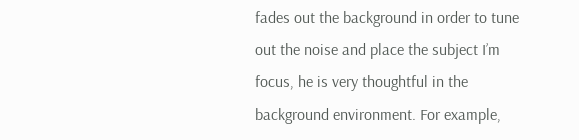fades out the background in order to tune out the noise and place the subject I’m focus, he is very thoughtful in the background environment. For example,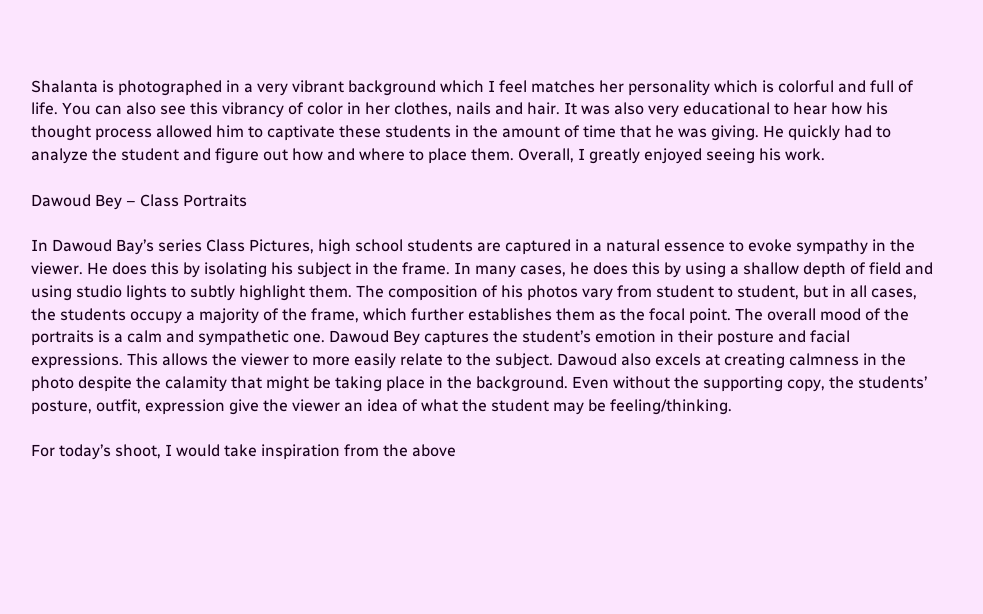Shalanta is photographed in a very vibrant background which I feel matches her personality which is colorful and full of life. You can also see this vibrancy of color in her clothes, nails and hair. It was also very educational to hear how his thought process allowed him to captivate these students in the amount of time that he was giving. He quickly had to analyze the student and figure out how and where to place them. Overall, I greatly enjoyed seeing his work.

Dawoud Bey – Class Portraits

In Dawoud Bay’s series Class Pictures, high school students are captured in a natural essence to evoke sympathy in the viewer. He does this by isolating his subject in the frame. In many cases, he does this by using a shallow depth of field and using studio lights to subtly highlight them. The composition of his photos vary from student to student, but in all cases, the students occupy a majority of the frame, which further establishes them as the focal point. The overall mood of the portraits is a calm and sympathetic one. Dawoud Bey captures the student’s emotion in their posture and facial expressions. This allows the viewer to more easily relate to the subject. Dawoud also excels at creating calmness in the photo despite the calamity that might be taking place in the background. Even without the supporting copy, the students’ posture, outfit, expression give the viewer an idea of what the student may be feeling/thinking.

For today’s shoot, I would take inspiration from the above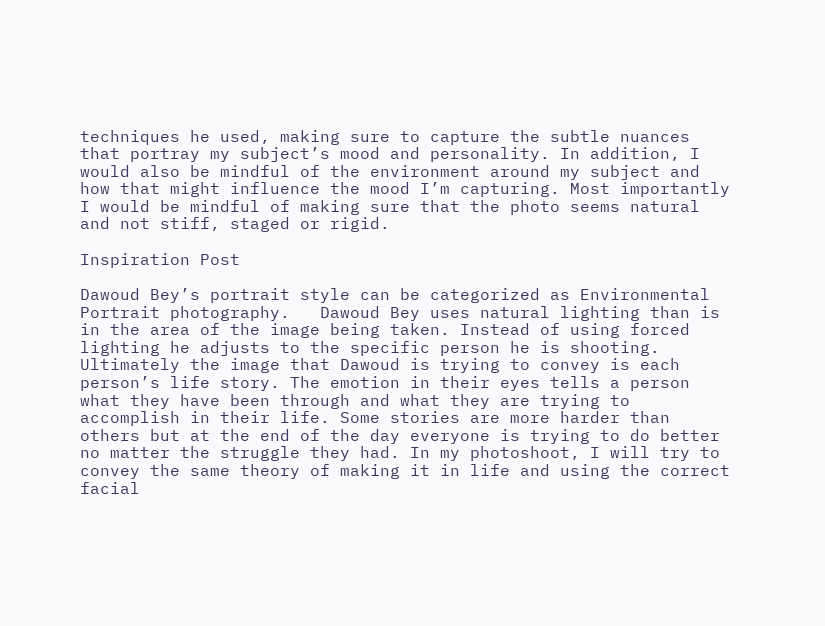techniques he used, making sure to capture the subtle nuances that portray my subject’s mood and personality. In addition, I would also be mindful of the environment around my subject and how that might influence the mood I’m capturing. Most importantly I would be mindful of making sure that the photo seems natural and not stiff, staged or rigid.

Inspiration Post

Dawoud Bey’s portrait style can be categorized as Environmental Portrait photography.   Dawoud Bey uses natural lighting than is in the area of the image being taken. Instead of using forced lighting he adjusts to the specific person he is shooting. Ultimately the image that Dawoud is trying to convey is each person’s life story. The emotion in their eyes tells a person what they have been through and what they are trying to accomplish in their life. Some stories are more harder than others but at the end of the day everyone is trying to do better no matter the struggle they had. In my photoshoot, I will try to convey the same theory of making it in life and using the correct facial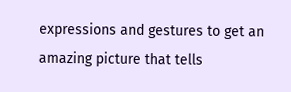expressions and gestures to get an amazing picture that tells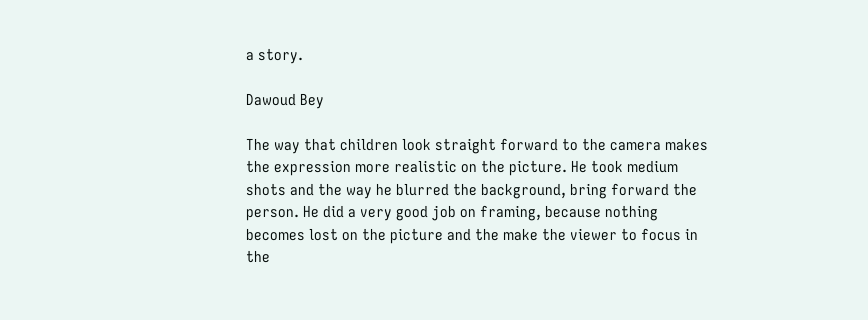a story.

Dawoud Bey

The way that children look straight forward to the camera makes the expression more realistic on the picture. He took medium shots and the way he blurred the background, bring forward the person. He did a very good job on framing, because nothing becomes lost on the picture and the make the viewer to focus in the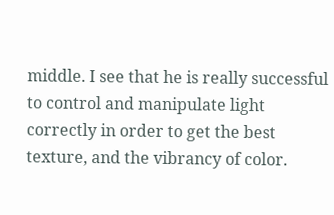middle. I see that he is really successful to control and manipulate light correctly in order to get the best texture, and the vibrancy of color.